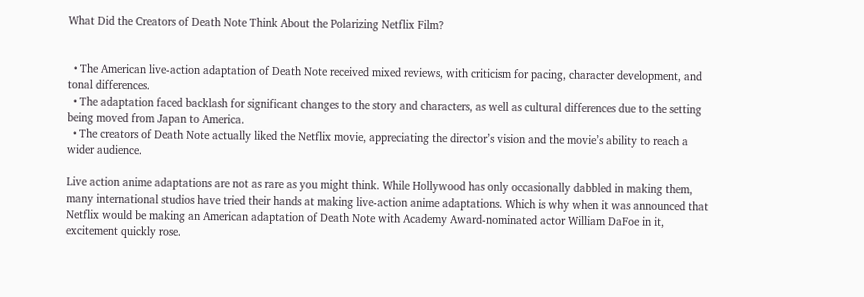What Did the Creators of Death Note Think About the Polarizing Netflix Film?


  • The American live-action adaptation of Death Note received mixed reviews, with criticism for pacing, character development, and tonal differences.
  • The adaptation faced backlash for significant changes to the story and characters, as well as cultural differences due to the setting being moved from Japan to America.
  • The creators of Death Note actually liked the Netflix movie, appreciating the director’s vision and the movie’s ability to reach a wider audience.

Live action anime adaptations are not as rare as you might think. While Hollywood has only occasionally dabbled in making them, many international studios have tried their hands at making live-action anime adaptations. Which is why when it was announced that Netflix would be making an American adaptation of Death Note with Academy Award-nominated actor William DaFoe in it, excitement quickly rose.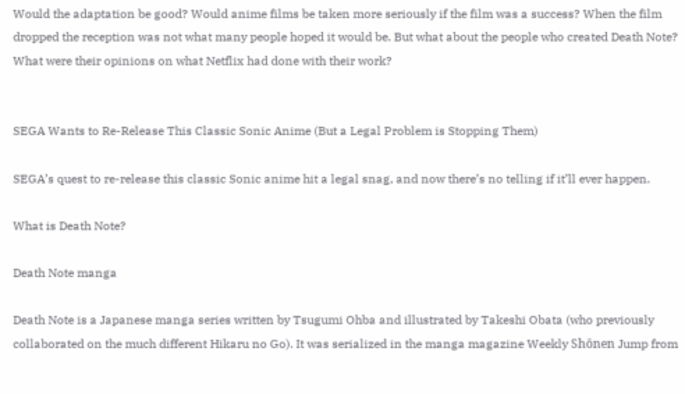Would the adaptation be good? Would anime films be taken more seriously if the film was a success? When the film dropped the reception was not what many people hoped it would be. But what about the people who created Death Note? What were their opinions on what Netflix had done with their work?


SEGA Wants to Re-Release This Classic Sonic Anime (But a Legal Problem is Stopping Them)

SEGA’s quest to re-release this classic Sonic anime hit a legal snag, and now there’s no telling if it’ll ever happen.

What is Death Note?

Death Note manga

Death Note is a Japanese manga series written by Tsugumi Ohba and illustrated by Takeshi Obata (who previously collaborated on the much different Hikaru no Go). It was serialized in the manga magazine Weekly Shōnen Jump from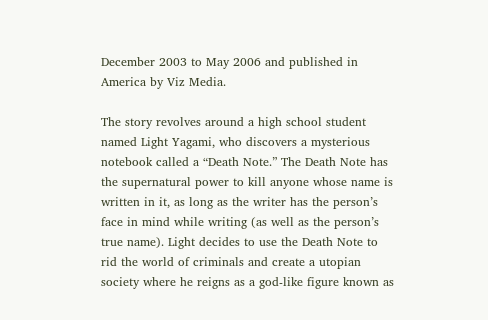December 2003 to May 2006 and published in America by Viz Media.

The story revolves around a high school student named Light Yagami, who discovers a mysterious notebook called a “Death Note.” The Death Note has the supernatural power to kill anyone whose name is written in it, as long as the writer has the person’s face in mind while writing (as well as the person’s true name). Light decides to use the Death Note to rid the world of criminals and create a utopian society where he reigns as a god-like figure known as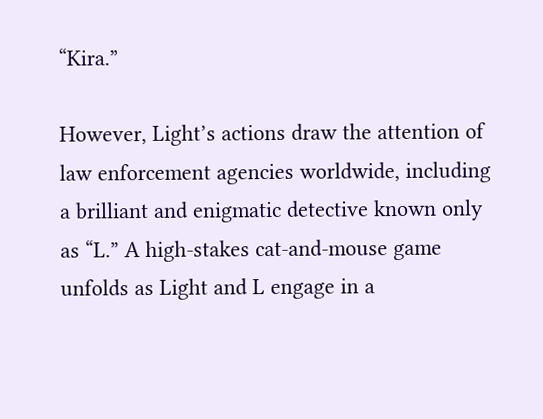“Kira.”

However, Light’s actions draw the attention of law enforcement agencies worldwide, including a brilliant and enigmatic detective known only as “L.” A high-stakes cat-and-mouse game unfolds as Light and L engage in a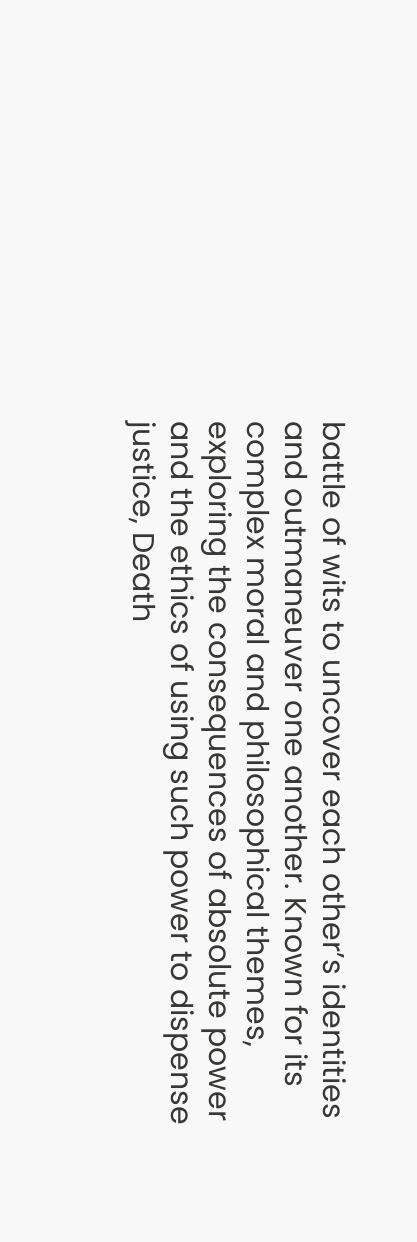battle of wits to uncover each other’s identities and outmaneuver one another. Known for its complex moral and philosophical themes, exploring the consequences of absolute power and the ethics of using such power to dispense justice, Death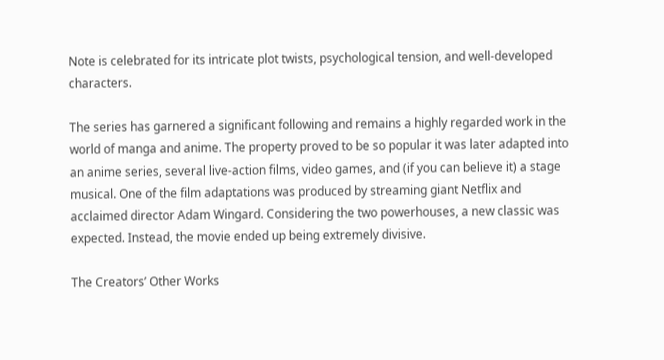Note is celebrated for its intricate plot twists, psychological tension, and well-developed characters.

The series has garnered a significant following and remains a highly regarded work in the world of manga and anime. The property proved to be so popular it was later adapted into an anime series, several live-action films, video games, and (if you can believe it) a stage musical. One of the film adaptations was produced by streaming giant Netflix and acclaimed director Adam Wingard. Considering the two powerhouses, a new classic was expected. Instead, the movie ended up being extremely divisive.

The Creators’ Other Works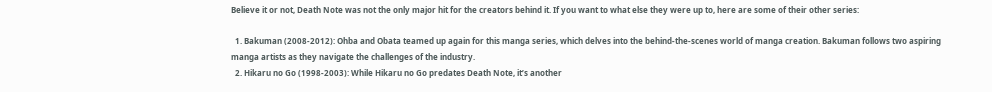Believe it or not, Death Note was not the only major hit for the creators behind it. If you want to what else they were up to, here are some of their other series:

  1. Bakuman (2008-2012): Ohba and Obata teamed up again for this manga series, which delves into the behind-the-scenes world of manga creation. Bakuman follows two aspiring manga artists as they navigate the challenges of the industry.
  2. Hikaru no Go (1998-2003): While Hikaru no Go predates Death Note, it’s another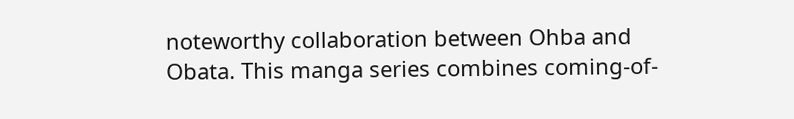noteworthy collaboration between Ohba and Obata. This manga series combines coming-of-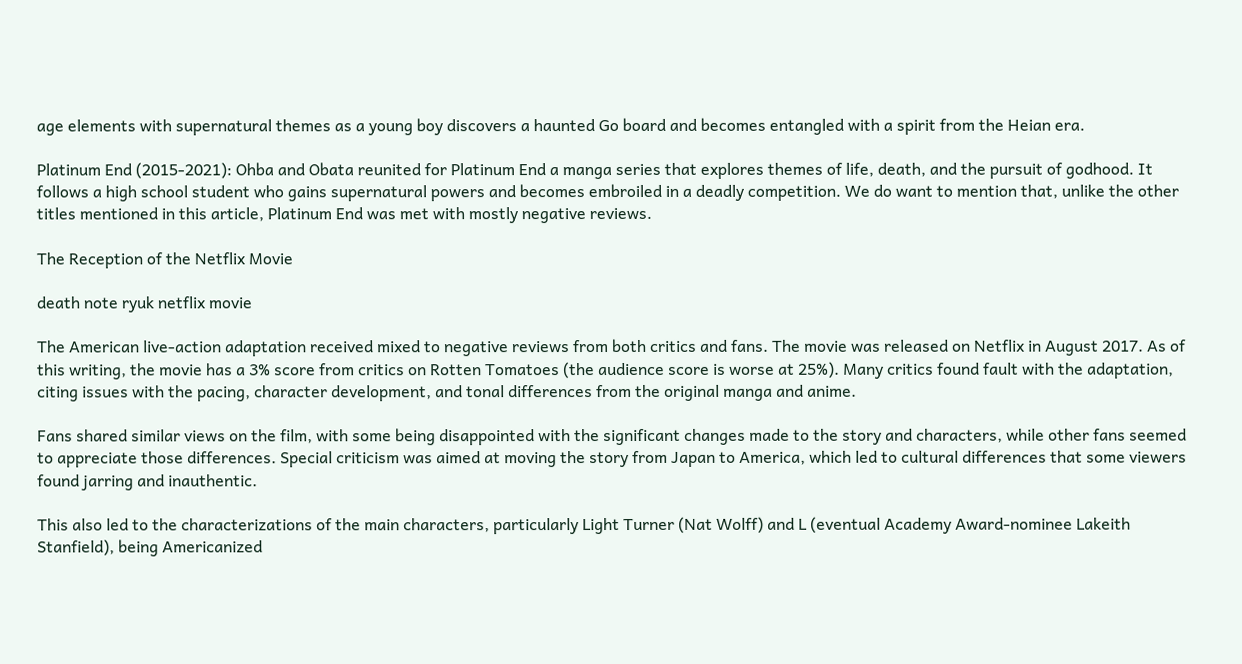age elements with supernatural themes as a young boy discovers a haunted Go board and becomes entangled with a spirit from the Heian era.

Platinum End (2015-2021): Ohba and Obata reunited for Platinum End a manga series that explores themes of life, death, and the pursuit of godhood. It follows a high school student who gains supernatural powers and becomes embroiled in a deadly competition. We do want to mention that, unlike the other titles mentioned in this article, Platinum End was met with mostly negative reviews.

The Reception of the Netflix Movie

death note ryuk netflix movie

The American live-action adaptation received mixed to negative reviews from both critics and fans. The movie was released on Netflix in August 2017. As of this writing, the movie has a 3% score from critics on Rotten Tomatoes (the audience score is worse at 25%). Many critics found fault with the adaptation, citing issues with the pacing, character development, and tonal differences from the original manga and anime.

Fans shared similar views on the film, with some being disappointed with the significant changes made to the story and characters, while other fans seemed to appreciate those differences. Special criticism was aimed at moving the story from Japan to America, which led to cultural differences that some viewers found jarring and inauthentic.

This also led to the characterizations of the main characters, particularly Light Turner (Nat Wolff) and L (eventual Academy Award-nominee Lakeith Stanfield), being Americanized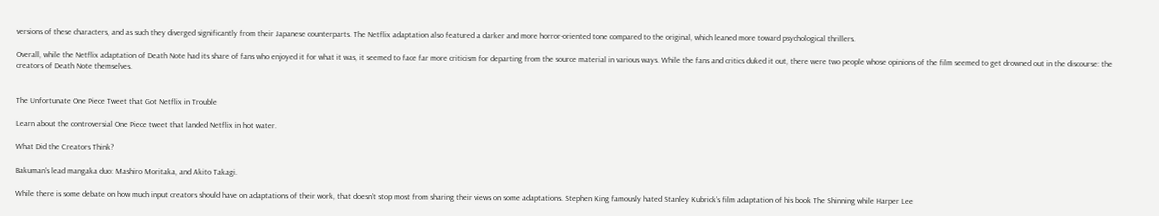versions of these characters, and as such they diverged significantly from their Japanese counterparts. The Netflix adaptation also featured a darker and more horror-oriented tone compared to the original, which leaned more toward psychological thrillers.

Overall, while the Netflix adaptation of Death Note had its share of fans who enjoyed it for what it was, it seemed to face far more criticism for departing from the source material in various ways. While the fans and critics duked it out, there were two people whose opinions of the film seemed to get drowned out in the discourse: the creators of Death Note themselves.


The Unfortunate One Piece Tweet that Got Netflix in Trouble

Learn about the controversial One Piece tweet that landed Netflix in hot water.

What Did the Creators Think?

Bakuman's lead mangaka duo: Mashiro Moritaka, and Akito Takagi.

While there is some debate on how much input creators should have on adaptations of their work, that doesn’t stop most from sharing their views on some adaptations. Stephen King famously hated Stanley Kubrick’s film adaptation of his book The Shinning while Harper Lee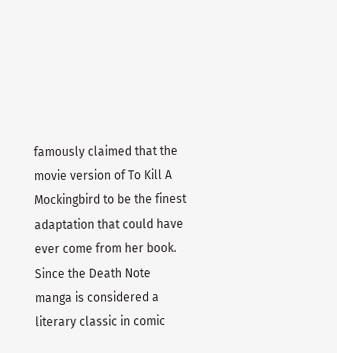famously claimed that the movie version of To Kill A Mockingbird to be the finest adaptation that could have ever come from her book. Since the Death Note manga is considered a literary classic in comic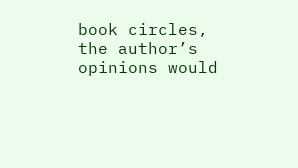book circles, the author’s opinions would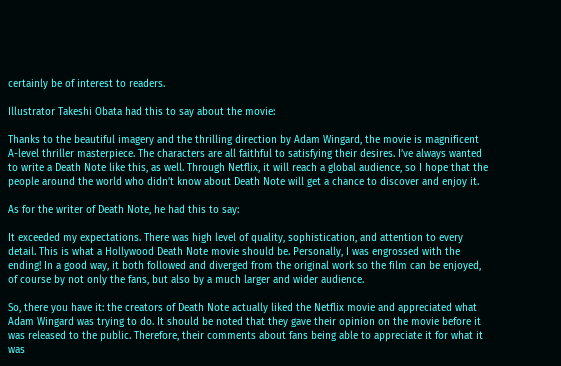certainly be of interest to readers.

Illustrator Takeshi Obata had this to say about the movie:

Thanks to the beautiful imagery and the thrilling direction by Adam Wingard, the movie is magnificent A-level thriller masterpiece. The characters are all faithful to satisfying their desires. I’ve always wanted to write a Death Note like this, as well. Through Netflix, it will reach a global audience, so I hope that the people around the world who didn’t know about Death Note will get a chance to discover and enjoy it.

As for the writer of Death Note, he had this to say:

It exceeded my expectations. There was high level of quality, sophistication, and attention to every detail. This is what a Hollywood Death Note movie should be. Personally, I was engrossed with the ending! In a good way, it both followed and diverged from the original work so the film can be enjoyed, of course by not only the fans, but also by a much larger and wider audience.

So, there you have it: the creators of Death Note actually liked the Netflix movie and appreciated what Adam Wingard was trying to do. It should be noted that they gave their opinion on the movie before it was released to the public. Therefore, their comments about fans being able to appreciate it for what it was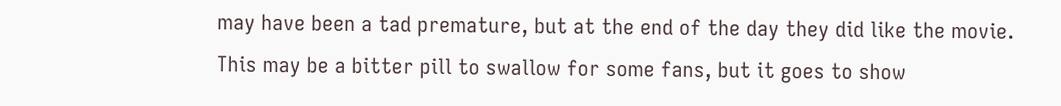may have been a tad premature, but at the end of the day they did like the movie. This may be a bitter pill to swallow for some fans, but it goes to show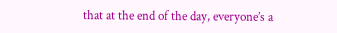that at the end of the day, everyone’s a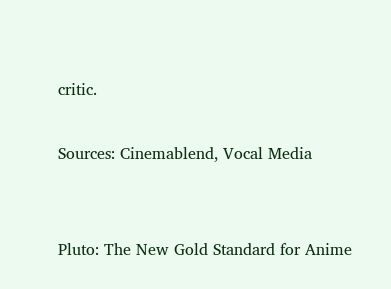critic.

Sources: Cinemablend, Vocal Media


Pluto: The New Gold Standard for Anime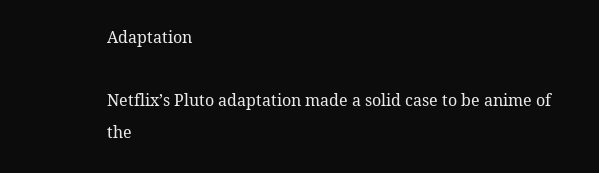Adaptation

Netflix’s Pluto adaptation made a solid case to be anime of the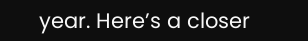year. Here’s a closer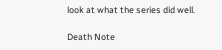look at what the series did well.

Death Note